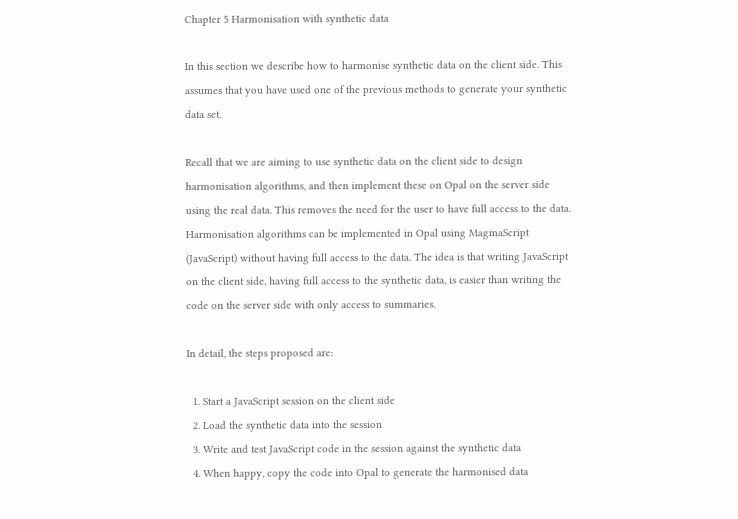Chapter 5 Harmonisation with synthetic data

In this section we describe how to harmonise synthetic data on the client side. This assumes that you have used one of the previous methods to generate your synthetic data set.

Recall that we are aiming to use synthetic data on the client side to design harmonisation algorithms, and then implement these on Opal on the server side using the real data. This removes the need for the user to have full access to the data. Harmonisation algorithms can be implemented in Opal using MagmaScript (JavaScript) without having full access to the data. The idea is that writing JavaScript on the client side, having full access to the synthetic data, is easier than writing the code on the server side with only access to summaries.

In detail, the steps proposed are:

  1. Start a JavaScript session on the client side
  2. Load the synthetic data into the session
  3. Write and test JavaScript code in the session against the synthetic data
  4. When happy, copy the code into Opal to generate the harmonised data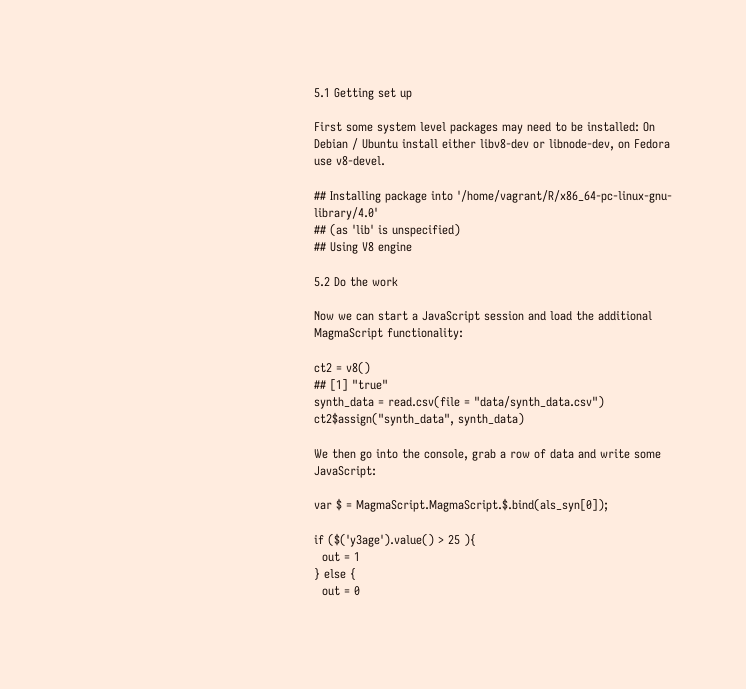5.1 Getting set up

First some system level packages may need to be installed: On Debian / Ubuntu install either libv8-dev or libnode-dev, on Fedora use v8-devel.

## Installing package into '/home/vagrant/R/x86_64-pc-linux-gnu-library/4.0'
## (as 'lib' is unspecified)
## Using V8 engine

5.2 Do the work

Now we can start a JavaScript session and load the additional MagmaScript functionality:

ct2 = v8()
## [1] "true"
synth_data = read.csv(file = "data/synth_data.csv")
ct2$assign("synth_data", synth_data)

We then go into the console, grab a row of data and write some JavaScript:

var $ = MagmaScript.MagmaScript.$.bind(als_syn[0]);

if ($('y3age').value() > 25 ){
  out = 1
} else {
  out = 0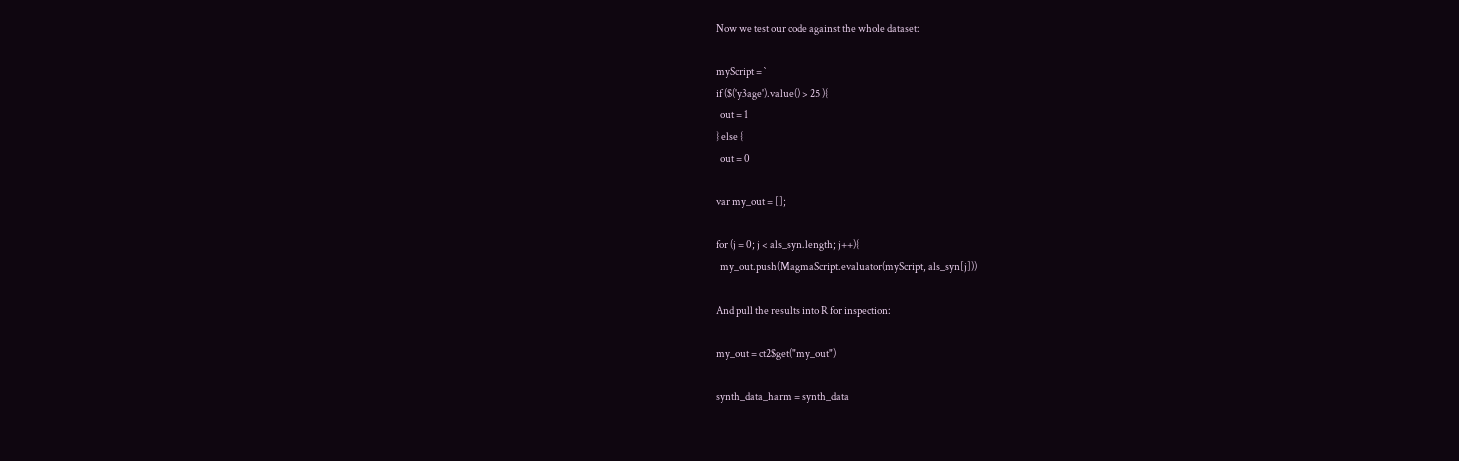Now we test our code against the whole dataset:

myScript = `
if ($('y3age').value() > 25 ){
  out = 1
} else {
  out = 0

var my_out = [];

for (j = 0; j < als_syn.length; j++){
  my_out.push(MagmaScript.evaluator(myScript, als_syn[j]))

And pull the results into R for inspection:

my_out = ct2$get("my_out")

synth_data_harm = synth_data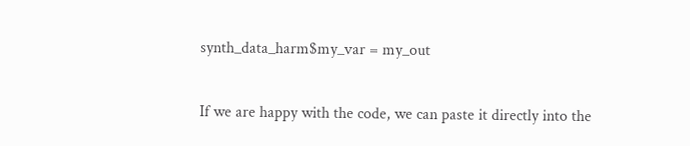synth_data_harm$my_var = my_out

If we are happy with the code, we can paste it directly into the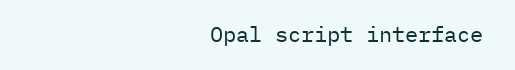Opal script interface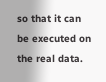so that it can be executed on the real data.